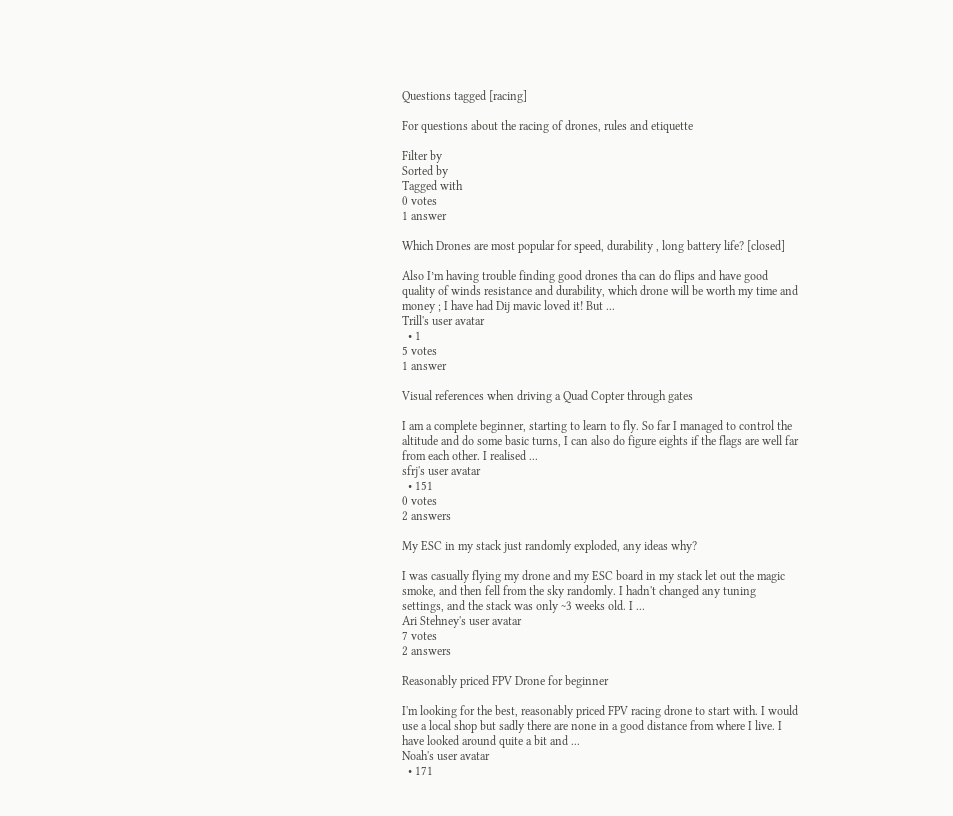Questions tagged [racing]

For questions about the racing of drones, rules and etiquette

Filter by
Sorted by
Tagged with
0 votes
1 answer

Which Drones are most popular for speed, durability , long battery life? [closed]

Also I’m having trouble finding good drones tha can do flips and have good quality of winds resistance and durability, which drone will be worth my time and money ; I have had Dij mavic loved it! But ...
Trill's user avatar
  • 1
5 votes
1 answer

Visual references when driving a Quad Copter through gates

I am a complete beginner, starting to learn to fly. So far I managed to control the altitude and do some basic turns, I can also do figure eights if the flags are well far from each other. I realised ...
sfrj's user avatar
  • 151
0 votes
2 answers

My ESC in my stack just randomly exploded, any ideas why?

I was casually flying my drone and my ESC board in my stack let out the magic smoke, and then fell from the sky randomly. I hadn't changed any tuning settings, and the stack was only ~3 weeks old. I ...
Ari Stehney's user avatar
7 votes
2 answers

Reasonably priced FPV Drone for beginner

I'm looking for the best, reasonably priced FPV racing drone to start with. I would use a local shop but sadly there are none in a good distance from where I live. I have looked around quite a bit and ...
Noah's user avatar
  • 171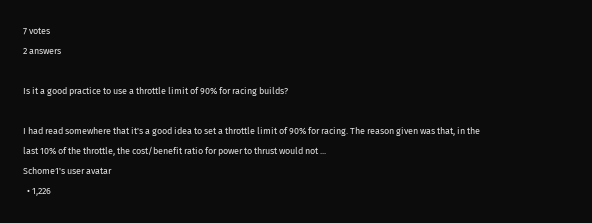7 votes
2 answers

Is it a good practice to use a throttle limit of 90% for racing builds?

I had read somewhere that it's a good idea to set a throttle limit of 90% for racing. The reason given was that, in the last 10% of the throttle, the cost/benefit ratio for power to thrust would not ...
Schome1's user avatar
  • 1,226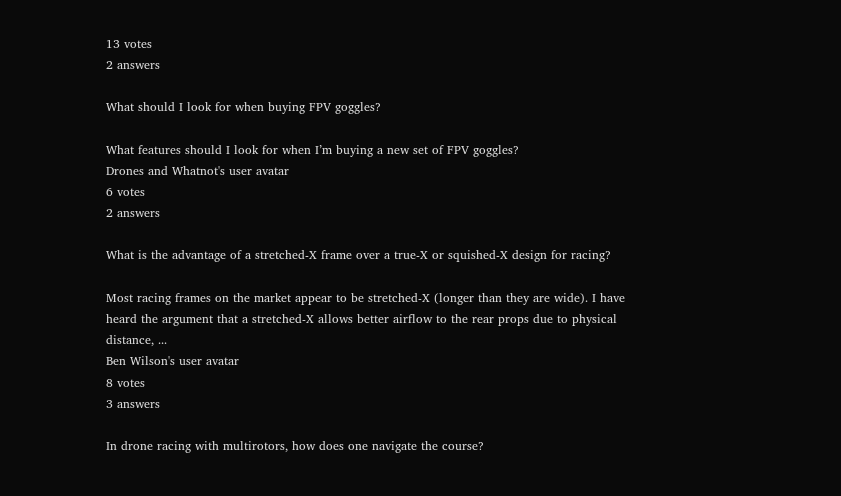13 votes
2 answers

What should I look for when buying FPV goggles?

What features should I look for when I’m buying a new set of FPV goggles?
Drones and Whatnot's user avatar
6 votes
2 answers

What is the advantage of a stretched-X frame over a true-X or squished-X design for racing?

Most racing frames on the market appear to be stretched-X (longer than they are wide). I have heard the argument that a stretched-X allows better airflow to the rear props due to physical distance, ...
Ben Wilson's user avatar
8 votes
3 answers

In drone racing with multirotors, how does one navigate the course?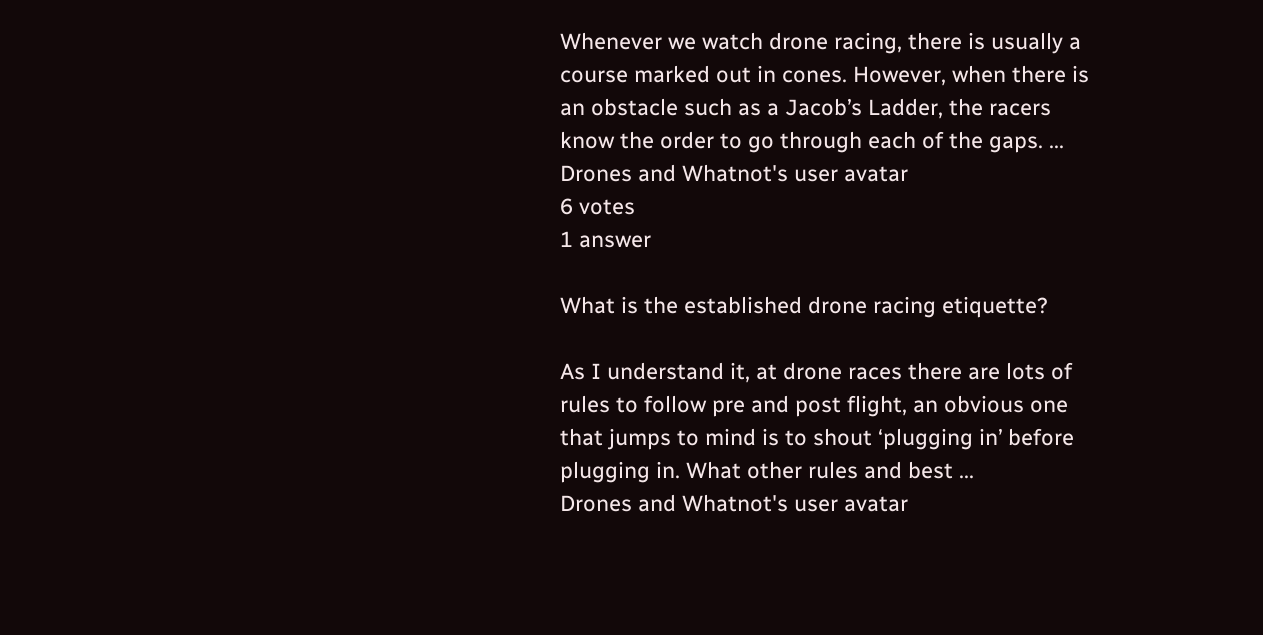Whenever we watch drone racing, there is usually a course marked out in cones. However, when there is an obstacle such as a Jacob’s Ladder, the racers know the order to go through each of the gaps. ...
Drones and Whatnot's user avatar
6 votes
1 answer

What is the established drone racing etiquette?

As I understand it, at drone races there are lots of rules to follow pre and post flight, an obvious one that jumps to mind is to shout ‘plugging in’ before plugging in. What other rules and best ...
Drones and Whatnot's user avatar